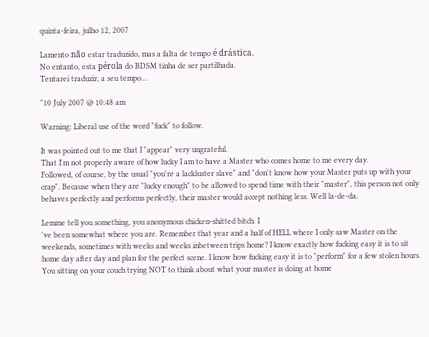quinta-feira, julho 12, 2007

Lamento não estar traduzido, mas a falta de tempo é drástica.
No entanto, esta pérola do BDSM tinha de ser partilhada.
Tentarei traduzir, a seu tempo...

"10 July 2007 @ 10:48 am

Warning: Liberal use of the word "fuck" to follow.

It was pointed out to me that I "appear" very ungrateful.
That I'm not properly aware of how lucky I am to have a Master who comes home to me every day.
Followed, of course, by the usual "you're a lackluster slave" and "don't know how your Master puts up with your crap". Because when they are "lucky enough" to be allowed to spend time with their "master", this person not only behaves perfectly and performs perfectly, their master would accept nothing less. Well la-de-da.

Lemme tell you something, you anonymous chicken-shitted bitch. I
've been somewhat where you are. Remember that year and a half of HELL where I only saw Master on the weekends, sometimes with weeks and weeks inbetween trips home? I know exactly how fucking easy it is to sit home day after day and plan for the perfect scene. I know how fucking easy it is to "perform" for a few stolen hours. You sitting on your couch trying NOT to think about what your master is doing at home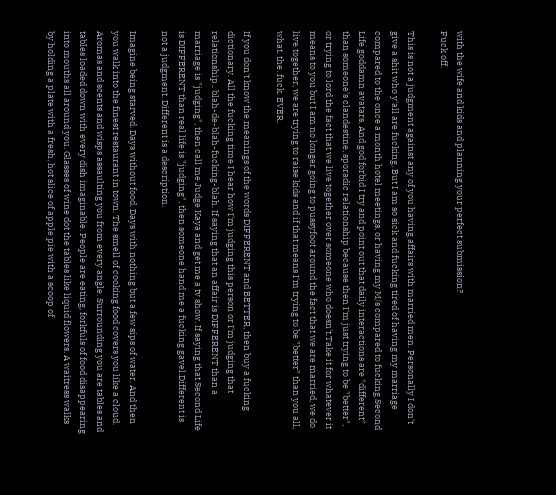with the wife and kids and planning your perfect submission?
Fuck off.

This is not a judgment against any of you having affairs with married men. Personally I don't give a shit who y'all are fucking. But I am so sick and fucking tired of having my marriage compared to the once a month hotel meetings, or having my M/s compared to fucking Second Life goddamn avatars. And god forbid I try and point out that daily interactions are *different* than someone's clandestine, sporadic relationship because then I'm just trying to be "better", or trying to lord the fact that we live together over someone who doesn't.Take it for whatever it means to you but I am no longer going to pussyfoot around the fact that we are married, we do live together, we are trying to raise kids and if that means I'm trying to be "better" than you all, what. the. fuck. EVER.

If you don't know the meanings of the words DIFFERENT and BETTER, then buy a fucking dictionary. All the fucking time I hear how I'm judging this person or I'm judging that relationship.. blah-de-blah-fucking-blah. If saying that an affair is DIFFERENT than a marriage is "judging", then call me Judge Kaya and get me a tv show. If saying that Second Life is DIFFERENT than real life is "judging", then someone hand me a fucking gavel.Different is not a judgment. Different is a description.

Imagine being starved. Days without food. Days with nothing but a few sips of water. And then you walk into the finest restaurant in town. The smell of cooking food covers you like a cloud. Aromas and scents and wisps assaulting you from every angle. Surrounding you are tables and tables loaded down with every dish imaginable. People are eating, forkfuls of food disappearing into mouths all around you. Glasses of wine dot the tables like liquid flowers. A waitress walks by holding a plate with a fresh, hot slice of apple pie with a scoop of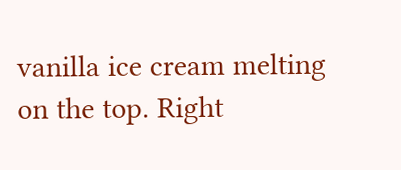vanilla ice cream melting on the top. Right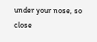under your nose, so close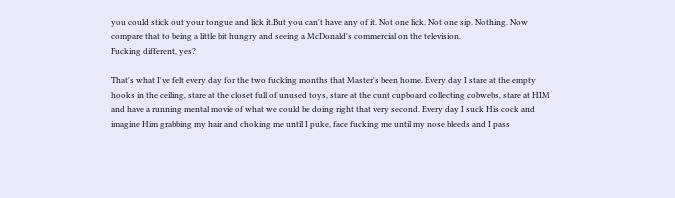you could stick out your tongue and lick it.But you can't have any of it. Not one lick. Not one sip. Nothing. Now compare that to being a little bit hungry and seeing a McDonald's commercial on the television.
Fucking different, yes?

That's what I've felt every day for the two fucking months that Master's been home. Every day I stare at the empty hooks in the ceiling, stare at the closet full of unused toys, stare at the cunt cupboard collecting cobwebs, stare at HIM and have a running mental movie of what we could be doing right that very second. Every day I suck His cock and imagine Him grabbing my hair and choking me until I puke, face fucking me until my nose bleeds and I pass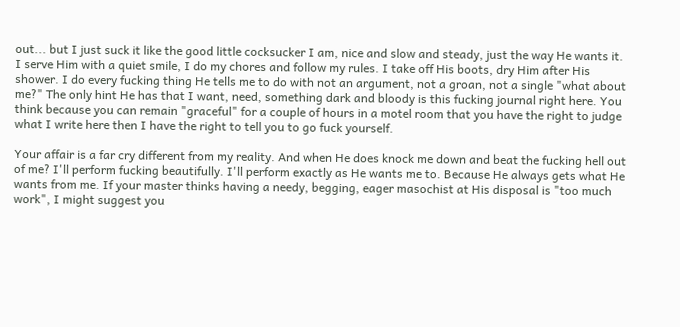out... but I just suck it like the good little cocksucker I am, nice and slow and steady, just the way He wants it. I serve Him with a quiet smile, I do my chores and follow my rules. I take off His boots, dry Him after His shower. I do every fucking thing He tells me to do with not an argument, not a groan, not a single "what about me?" The only hint He has that I want, need, something dark and bloody is this fucking journal right here. You think because you can remain "graceful" for a couple of hours in a motel room that you have the right to judge what I write here then I have the right to tell you to go fuck yourself.

Your affair is a far cry different from my reality. And when He does knock me down and beat the fucking hell out of me? I'll perform fucking beautifully. I'll perform exactly as He wants me to. Because He always gets what He wants from me. If your master thinks having a needy, begging, eager masochist at His disposal is "too much work", I might suggest you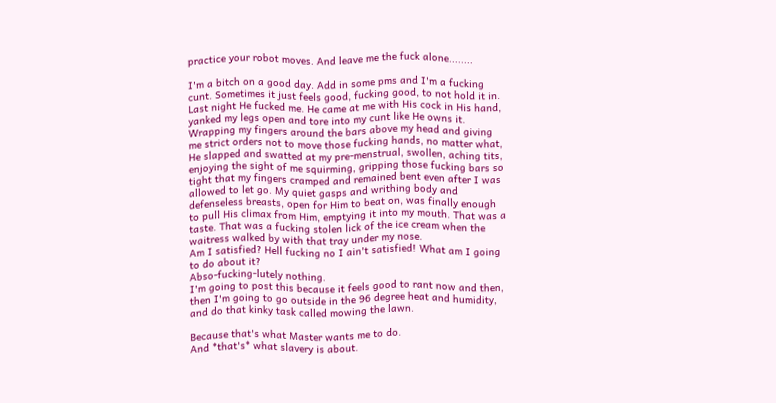practice your robot moves. And leave me the fuck alone........

I'm a bitch on a good day. Add in some pms and I'm a fucking cunt. Sometimes it just feels good, fucking good, to not hold it in. Last night He fucked me. He came at me with His cock in His hand, yanked my legs open and tore into my cunt like He owns it. Wrapping my fingers around the bars above my head and giving me strict orders not to move those fucking hands, no matter what, He slapped and swatted at my pre-menstrual, swollen, aching tits, enjoying the sight of me squirming, gripping those fucking bars so tight that my fingers cramped and remained bent even after I was allowed to let go. My quiet gasps and writhing body and defenseless breasts, open for Him to beat on, was finally enough to pull His climax from Him, emptying it into my mouth. That was a taste. That was a fucking stolen lick of the ice cream when the waitress walked by with that tray under my nose.
Am I satisfied? Hell fucking no I ain't satisfied! What am I going to do about it?
Abso-fucking-lutely nothing.
I'm going to post this because it feels good to rant now and then, then I'm going to go outside in the 96 degree heat and humidity, and do that kinky task called mowing the lawn.

Because that's what Master wants me to do.
And *that's* what slavery is about.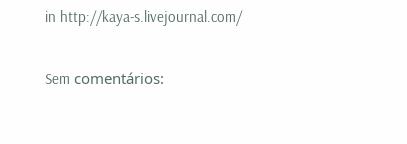in http://kaya-s.livejournal.com/

Sem comentários: